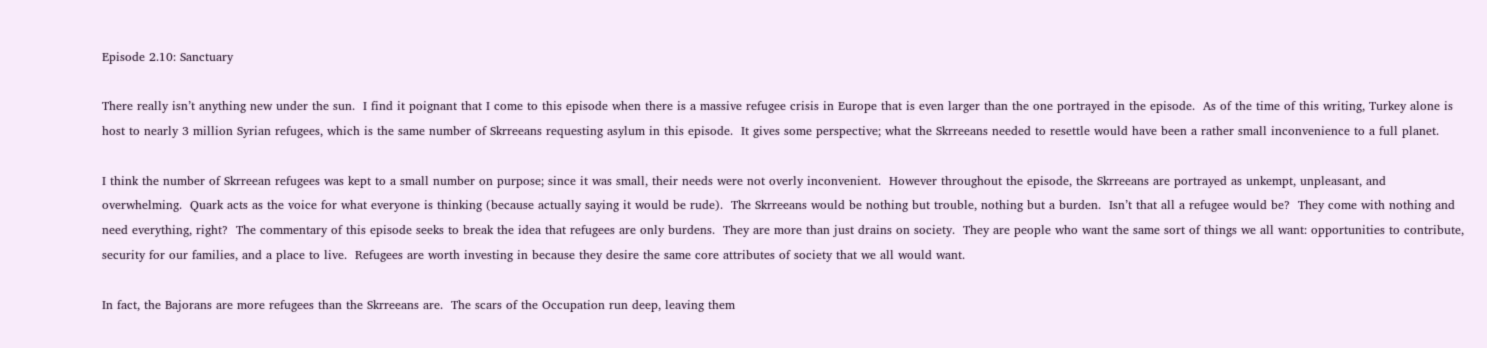Episode 2.10: Sanctuary

There really isn’t anything new under the sun.  I find it poignant that I come to this episode when there is a massive refugee crisis in Europe that is even larger than the one portrayed in the episode.  As of the time of this writing, Turkey alone is host to nearly 3 million Syrian refugees, which is the same number of Skrreeans requesting asylum in this episode.  It gives some perspective; what the Skrreeans needed to resettle would have been a rather small inconvenience to a full planet.

I think the number of Skrreean refugees was kept to a small number on purpose; since it was small, their needs were not overly inconvenient.  However throughout the episode, the Skrreeans are portrayed as unkempt, unpleasant, and overwhelming.  Quark acts as the voice for what everyone is thinking (because actually saying it would be rude).  The Skrreeans would be nothing but trouble, nothing but a burden.  Isn’t that all a refugee would be?  They come with nothing and need everything, right?  The commentary of this episode seeks to break the idea that refugees are only burdens.  They are more than just drains on society.  They are people who want the same sort of things we all want: opportunities to contribute, security for our families, and a place to live.  Refugees are worth investing in because they desire the same core attributes of society that we all would want.

In fact, the Bajorans are more refugees than the Skrreeans are.  The scars of the Occupation run deep, leaving them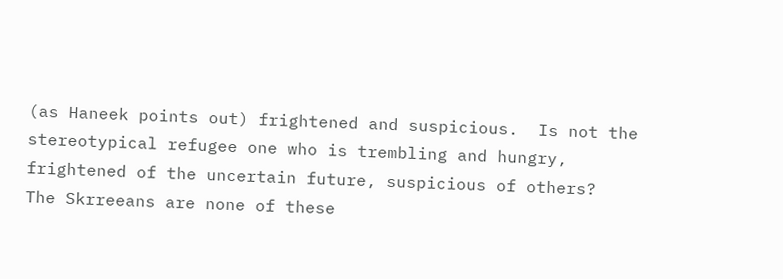(as Haneek points out) frightened and suspicious.  Is not the stereotypical refugee one who is trembling and hungry, frightened of the uncertain future, suspicious of others?  The Skrreeans are none of these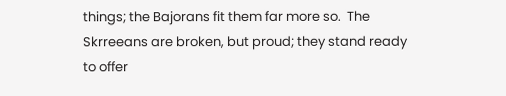things; the Bajorans fit them far more so.  The Skrreeans are broken, but proud; they stand ready to offer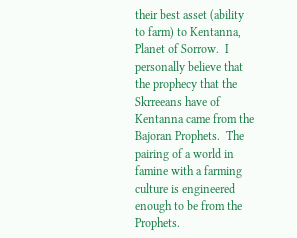their best asset (ability to farm) to Kentanna, Planet of Sorrow.  I personally believe that the prophecy that the Skrreeans have of Kentanna came from the Bajoran Prophets.  The pairing of a world in famine with a farming culture is engineered enough to be from the Prophets.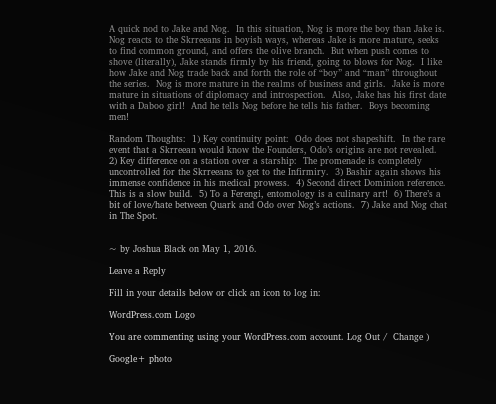A quick nod to Jake and Nog.  In this situation, Nog is more the boy than Jake is.  Nog reacts to the Skrreeans in boyish ways, whereas Jake is more mature, seeks to find common ground, and offers the olive branch.  But when push comes to shove (literally), Jake stands firmly by his friend, going to blows for Nog.  I like how Jake and Nog trade back and forth the role of “boy” and “man” throughout the series.  Nog is more mature in the realms of business and girls.  Jake is more mature in situations of diplomacy and introspection.  Also, Jake has his first date with a Daboo girl!  And he tells Nog before he tells his father.  Boys becoming men!

Random Thoughts:  1) Key continuity point:  Odo does not shapeshift.  In the rare event that a Skrreean would know the Founders, Odo’s origins are not revealed.  2) Key difference on a station over a starship:  The promenade is completely uncontrolled for the Skrreeans to get to the Infirmiry.  3) Bashir again shows his immense confidence in his medical prowess.  4) Second direct Dominion reference.  This is a slow build.  5) To a Ferengi, entomology is a culinary art!  6) There’s a bit of love/hate between Quark and Odo over Nog’s actions.  7) Jake and Nog chat in The Spot.


~ by Joshua Black on May 1, 2016.

Leave a Reply

Fill in your details below or click an icon to log in:

WordPress.com Logo

You are commenting using your WordPress.com account. Log Out /  Change )

Google+ photo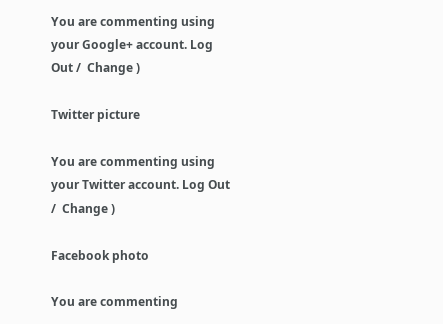You are commenting using your Google+ account. Log Out /  Change )

Twitter picture

You are commenting using your Twitter account. Log Out /  Change )

Facebook photo

You are commenting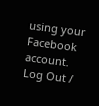using your Facebook account. Log Out /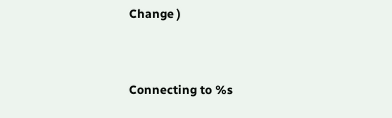Change )


Connecting to %s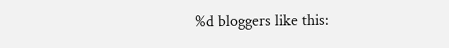%d bloggers like this: